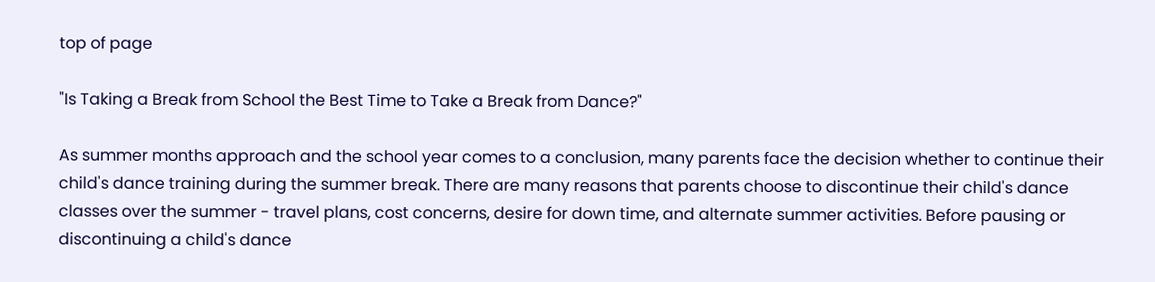top of page

"Is Taking a Break from School the Best Time to Take a Break from Dance?"

As summer months approach and the school year comes to a conclusion, many parents face the decision whether to continue their child's dance training during the summer break. There are many reasons that parents choose to discontinue their child's dance classes over the summer - travel plans, cost concerns, desire for down time, and alternate summer activities. Before pausing or discontinuing a child's dance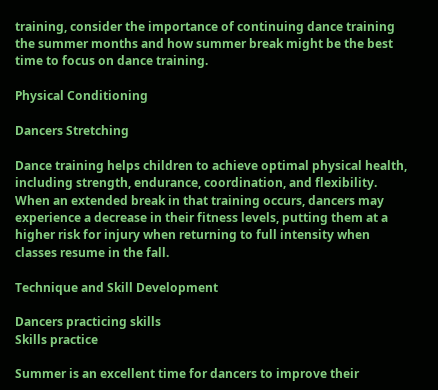training, consider the importance of continuing dance training the summer months and how summer break might be the best time to focus on dance training.

Physical Conditioning

Dancers Stretching

Dance training helps children to achieve optimal physical health, including strength, endurance, coordination, and flexibility. When an extended break in that training occurs, dancers may experience a decrease in their fitness levels, putting them at a higher risk for injury when returning to full intensity when classes resume in the fall.

Technique and Skill Development

Dancers practicing skills
Skills practice

Summer is an excellent time for dancers to improve their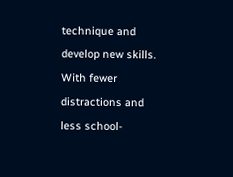technique and develop new skills. With fewer distractions and less school-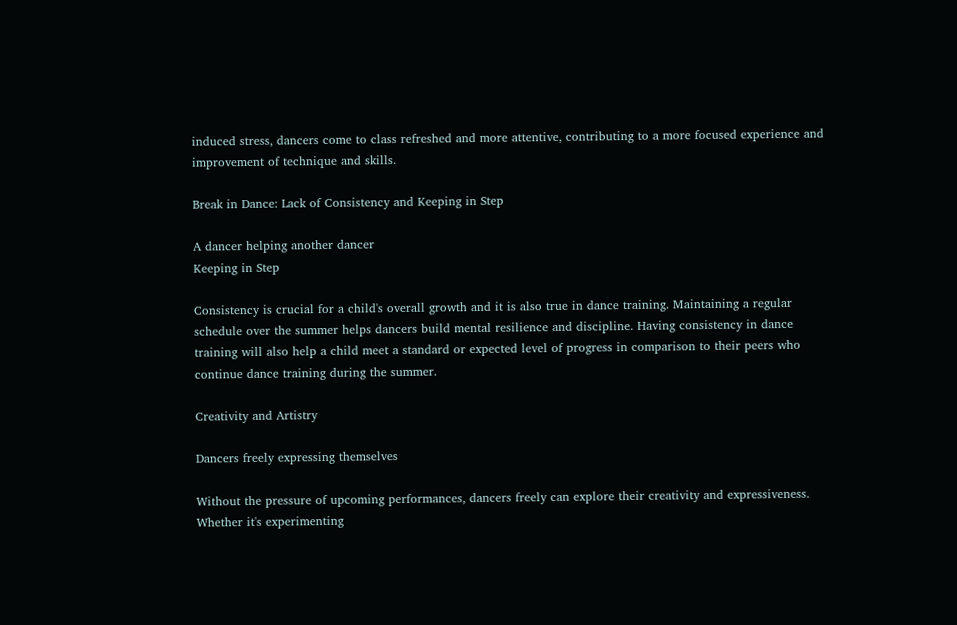induced stress, dancers come to class refreshed and more attentive, contributing to a more focused experience and improvement of technique and skills.

Break in Dance: Lack of Consistency and Keeping in Step

A dancer helping another dancer
Keeping in Step

Consistency is crucial for a child's overall growth and it is also true in dance training. Maintaining a regular schedule over the summer helps dancers build mental resilience and discipline. Having consistency in dance training will also help a child meet a standard or expected level of progress in comparison to their peers who continue dance training during the summer.

Creativity and Artistry

Dancers freely expressing themselves

Without the pressure of upcoming performances, dancers freely can explore their creativity and expressiveness. Whether it's experimenting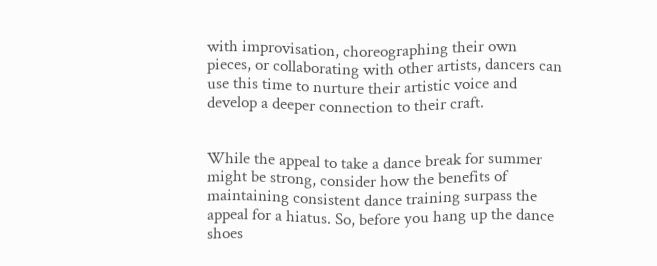with improvisation, choreographing their own pieces, or collaborating with other artists, dancers can use this time to nurture their artistic voice and develop a deeper connection to their craft.


While the appeal to take a dance break for summer might be strong, consider how the benefits of maintaining consistent dance training surpass the appeal for a hiatus. So, before you hang up the dance shoes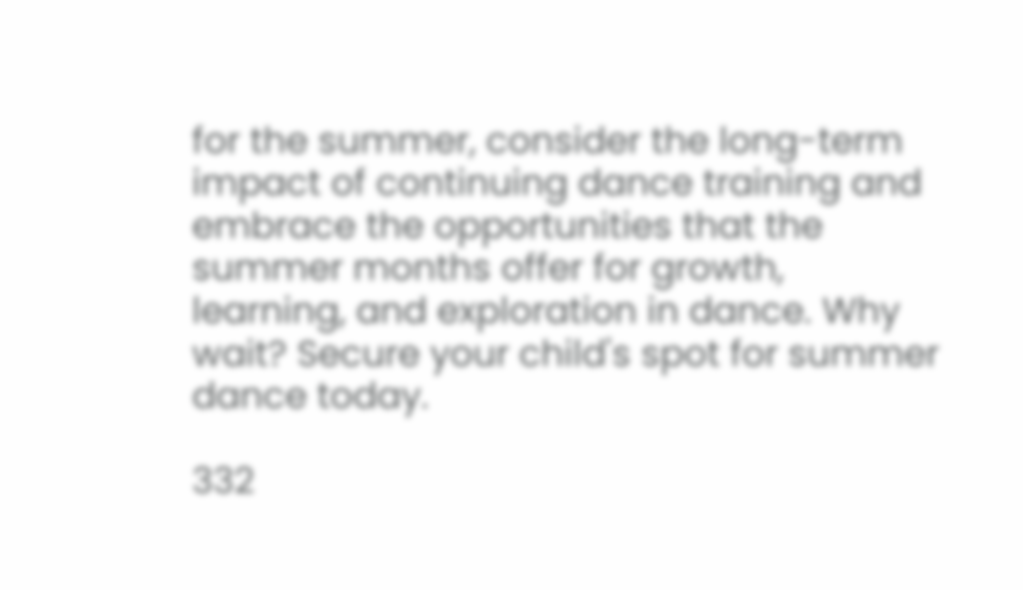for the summer, consider the long-term impact of continuing dance training and embrace the opportunities that the summer months offer for growth, learning, and exploration in dance. Why wait? Secure your child's spot for summer dance today.

332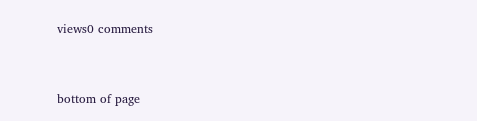views0 comments


bottom of page